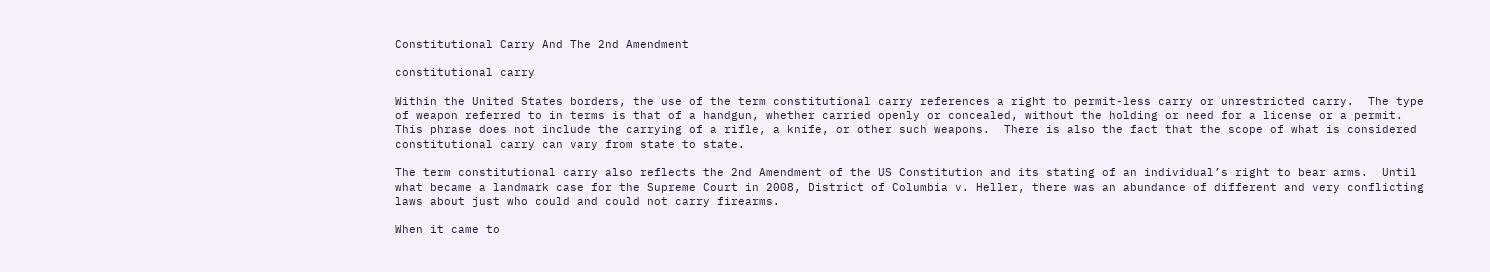Constitutional Carry And The 2nd Amendment

constitutional carry

Within the United States borders, the use of the term constitutional carry references a right to permit-less carry or unrestricted carry.  The type of weapon referred to in terms is that of a handgun, whether carried openly or concealed, without the holding or need for a license or a permit.  This phrase does not include the carrying of a rifle, a knife, or other such weapons.  There is also the fact that the scope of what is considered constitutional carry can vary from state to state.

The term constitutional carry also reflects the 2nd Amendment of the US Constitution and its stating of an individual’s right to bear arms.  Until what became a landmark case for the Supreme Court in 2008, District of Columbia v. Heller, there was an abundance of different and very conflicting laws about just who could and could not carry firearms.

When it came to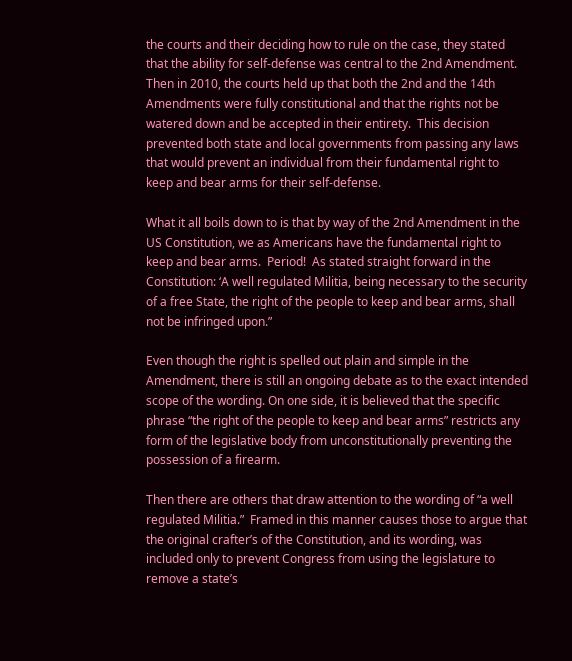the courts and their deciding how to rule on the case, they stated that the ability for self-defense was central to the 2nd Amendment.  Then in 2010, the courts held up that both the 2nd and the 14th Amendments were fully constitutional and that the rights not be watered down and be accepted in their entirety.  This decision prevented both state and local governments from passing any laws that would prevent an individual from their fundamental right to keep and bear arms for their self-defense.

What it all boils down to is that by way of the 2nd Amendment in the US Constitution, we as Americans have the fundamental right to keep and bear arms.  Period!  As stated straight forward in the Constitution: ‘A well regulated Militia, being necessary to the security of a free State, the right of the people to keep and bear arms, shall not be infringed upon.”

Even though the right is spelled out plain and simple in the Amendment, there is still an ongoing debate as to the exact intended scope of the wording. On one side, it is believed that the specific phrase “the right of the people to keep and bear arms” restricts any form of the legislative body from unconstitutionally preventing the possession of a firearm.

Then there are others that draw attention to the wording of “a well regulated Militia.”  Framed in this manner causes those to argue that the original crafter’s of the Constitution, and its wording, was included only to prevent Congress from using the legislature to remove a state’s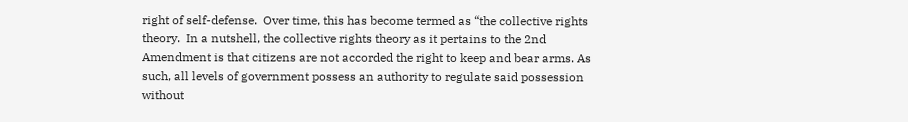right of self-defense.  Over time, this has become termed as “the collective rights theory.  In a nutshell, the collective rights theory as it pertains to the 2nd Amendment is that citizens are not accorded the right to keep and bear arms. As such, all levels of government possess an authority to regulate said possession without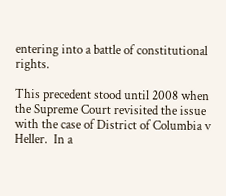entering into a battle of constitutional rights.

This precedent stood until 2008 when the Supreme Court revisited the issue with the case of District of Columbia v Heller.  In a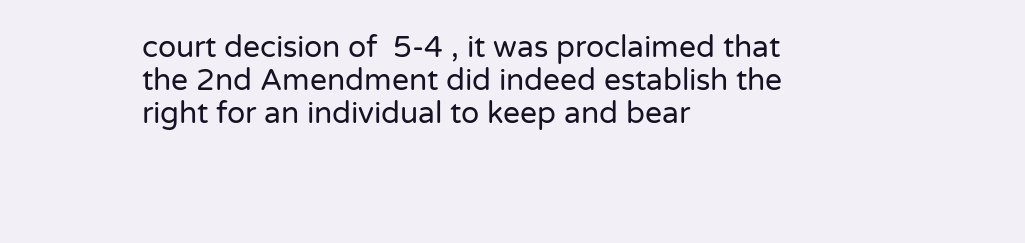court decision of  5-4 , it was proclaimed that the 2nd Amendment did indeed establish the right for an individual to keep and bear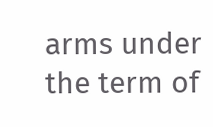arms under the term of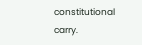constitutional carry.